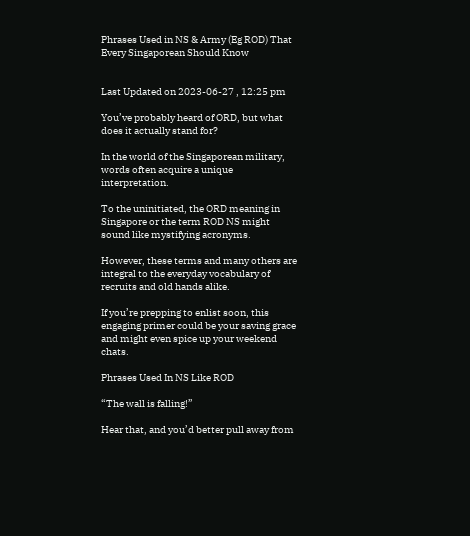Phrases Used in NS & Army (Eg ROD) That Every Singaporean Should Know


Last Updated on 2023-06-27 , 12:25 pm

You’ve probably heard of ORD, but what does it actually stand for?

In the world of the Singaporean military, words often acquire a unique interpretation.

To the uninitiated, the ORD meaning in Singapore or the term ROD NS might sound like mystifying acronyms.

However, these terms and many others are integral to the everyday vocabulary of recruits and old hands alike.

If you’re prepping to enlist soon, this engaging primer could be your saving grace and might even spice up your weekend chats.

Phrases Used In NS Like ROD

“The wall is falling!”

Hear that, and you’d better pull away from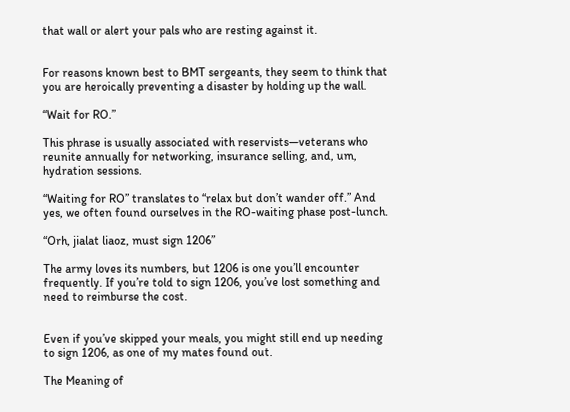that wall or alert your pals who are resting against it.


For reasons known best to BMT sergeants, they seem to think that you are heroically preventing a disaster by holding up the wall.

“Wait for RO.”

This phrase is usually associated with reservists—veterans who reunite annually for networking, insurance selling, and, um, hydration sessions.

“Waiting for RO” translates to “relax but don’t wander off.” And yes, we often found ourselves in the RO-waiting phase post-lunch.

“Orh, jialat liaoz, must sign 1206”

The army loves its numbers, but 1206 is one you’ll encounter frequently. If you’re told to sign 1206, you’ve lost something and need to reimburse the cost.


Even if you’ve skipped your meals, you might still end up needing to sign 1206, as one of my mates found out.

The Meaning of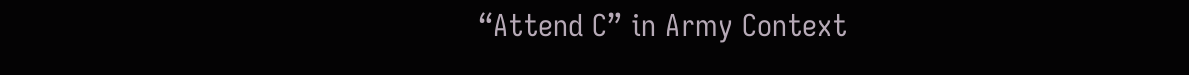“Attend C” in Army Context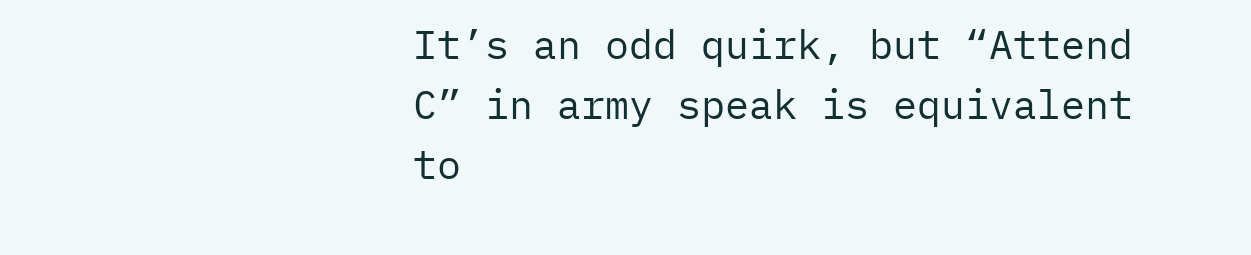It’s an odd quirk, but “Attend C” in army speak is equivalent to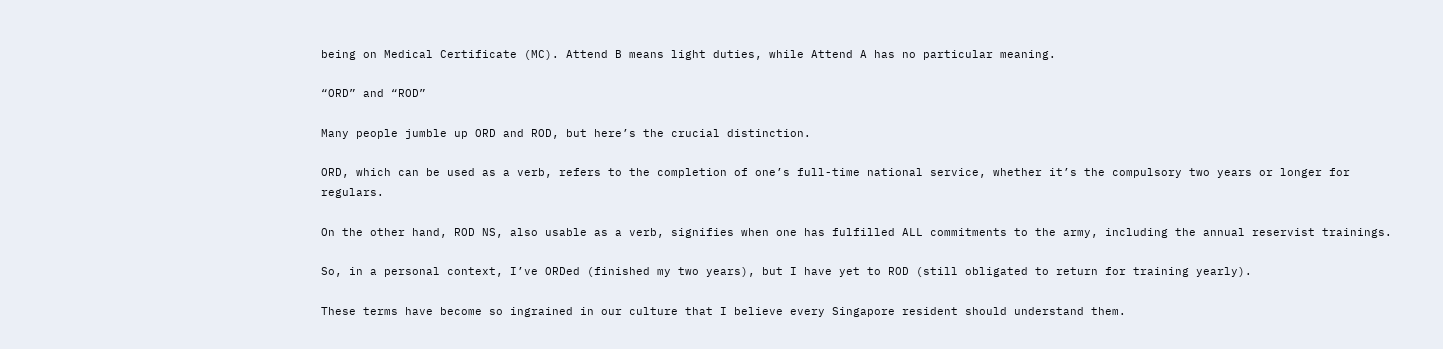being on Medical Certificate (MC). Attend B means light duties, while Attend A has no particular meaning.

“ORD” and “ROD”

Many people jumble up ORD and ROD, but here’s the crucial distinction.

ORD, which can be used as a verb, refers to the completion of one’s full-time national service, whether it’s the compulsory two years or longer for regulars.

On the other hand, ROD NS, also usable as a verb, signifies when one has fulfilled ALL commitments to the army, including the annual reservist trainings.

So, in a personal context, I’ve ORDed (finished my two years), but I have yet to ROD (still obligated to return for training yearly).

These terms have become so ingrained in our culture that I believe every Singapore resident should understand them.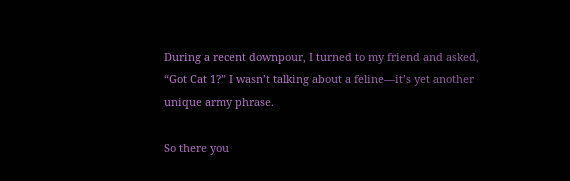During a recent downpour, I turned to my friend and asked, “Got Cat 1?” I wasn’t talking about a feline—it’s yet another unique army phrase.

So there you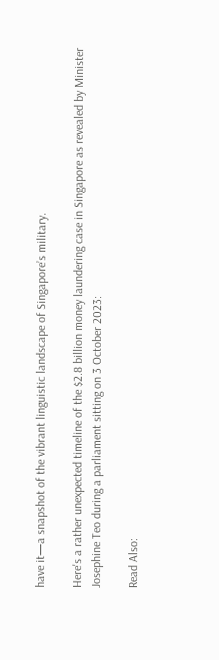have it—a snapshot of the vibrant linguistic landscape of Singapore’s military.

Here's a rather unexpected timeline of the $2.8 billion money laundering case in Singapore as revealed by Minister Josephine Teo during a parliament sitting on 3 October 2023:

Read Also: